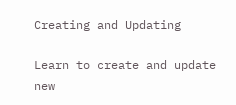Creating and Updating

Learn to create and update new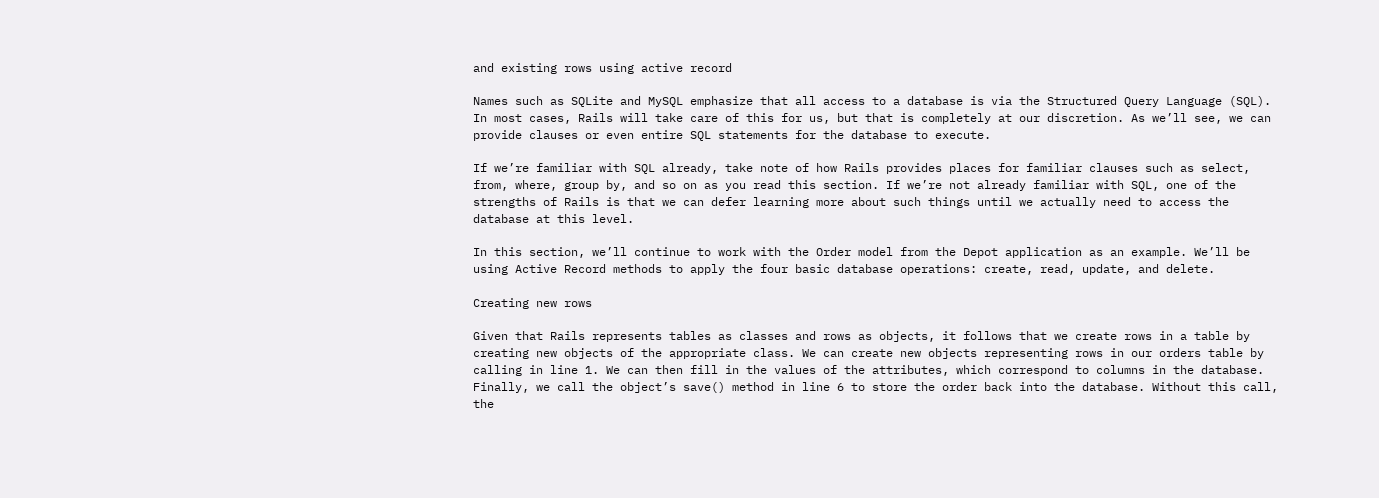and existing rows using active record

Names such as SQLite and MySQL emphasize that all access to a database is via the Structured Query Language (SQL). In most cases, Rails will take care of this for us, but that is completely at our discretion. As we’ll see, we can provide clauses or even entire SQL statements for the database to execute.

If we’re familiar with SQL already, take note of how Rails provides places for familiar clauses such as select, from, where, group by, and so on as you read this section. If we’re not already familiar with SQL, one of the strengths of Rails is that we can defer learning more about such things until we actually need to access the database at this level.

In this section, we’ll continue to work with the Order model from the Depot application as an example. We’ll be using Active Record methods to apply the four basic database operations: create, read, update, and delete.

Creating new rows

Given that Rails represents tables as classes and rows as objects, it follows that we create rows in a table by creating new objects of the appropriate class. We can create new objects representing rows in our orders table by calling in line 1. We can then fill in the values of the attributes, which correspond to columns in the database. Finally, we call the object’s save() method in line 6 to store the order back into the database. Without this call, the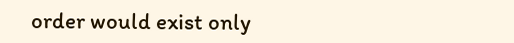order would exist only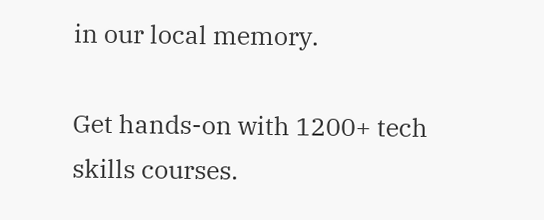in our local memory.

Get hands-on with 1200+ tech skills courses.